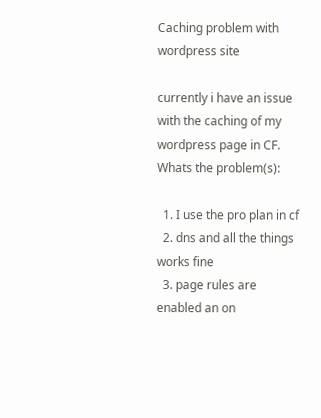Caching problem with wordpress site

currently i have an issue with the caching of my wordpress page in CF.
Whats the problem(s):

  1. I use the pro plan in cf
  2. dns and all the things works fine
  3. page rules are enabled an on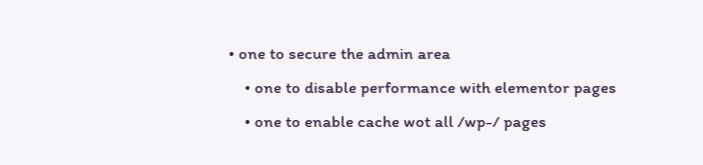• one to secure the admin area
    • one to disable performance with elementor pages
    • one to enable cache wot all /wp-/ pages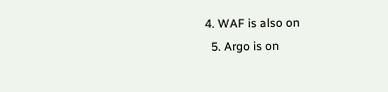4. WAF is also on
  5. Argo is on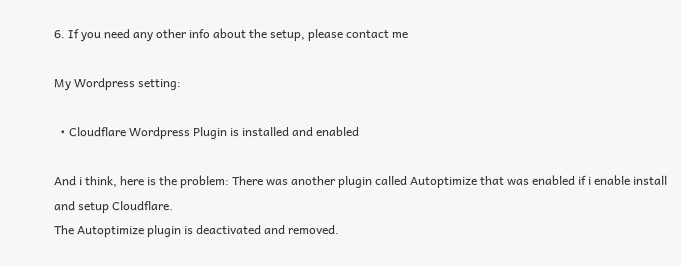6. If you need any other info about the setup, please contact me

My Wordpress setting:

  • Cloudflare Wordpress Plugin is installed and enabled

And i think, here is the problem: There was another plugin called Autoptimize that was enabled if i enable install and setup Cloudflare.
The Autoptimize plugin is deactivated and removed.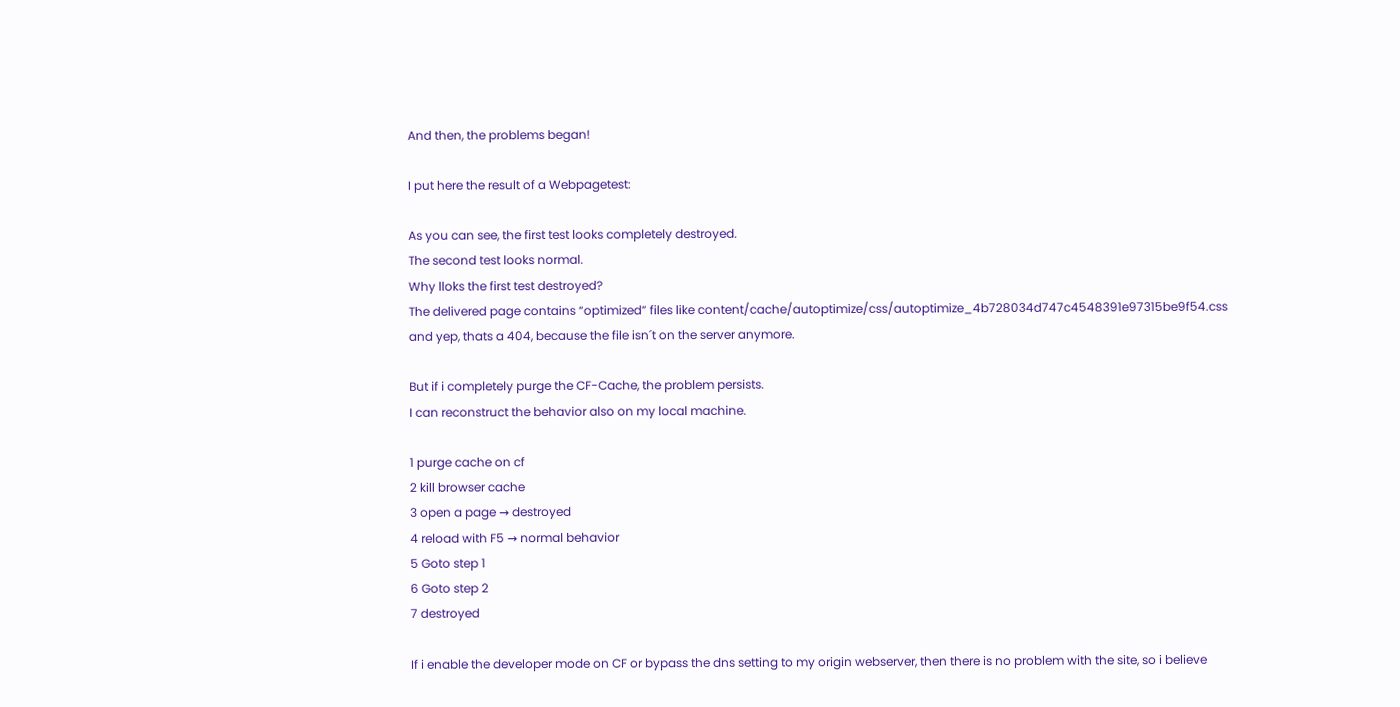And then, the problems began!

I put here the result of a Webpagetest:

As you can see, the first test looks completely destroyed.
The second test looks normal.
Why lloks the first test destroyed?
The delivered page contains “optimized” files like content/cache/autoptimize/css/autoptimize_4b728034d747c4548391e97315be9f54.css
and yep, thats a 404, because the file isn´t on the server anymore.

But if i completely purge the CF-Cache, the problem persists.
I can reconstruct the behavior also on my local machine.

1 purge cache on cf
2 kill browser cache
3 open a page → destroyed
4 reload with F5 → normal behavior
5 Goto step 1
6 Goto step 2
7 destroyed

If i enable the developer mode on CF or bypass the dns setting to my origin webserver, then there is no problem with the site, so i believe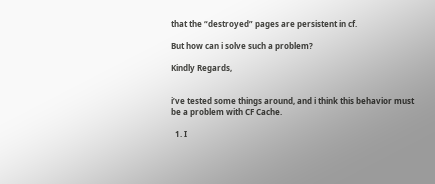that the “destroyed” pages are persistent in cf.

But how can i solve such a problem?

Kindly Regards,


i’ve tested some things around, and i think this behavior must be a problem with CF Cache.

  1. I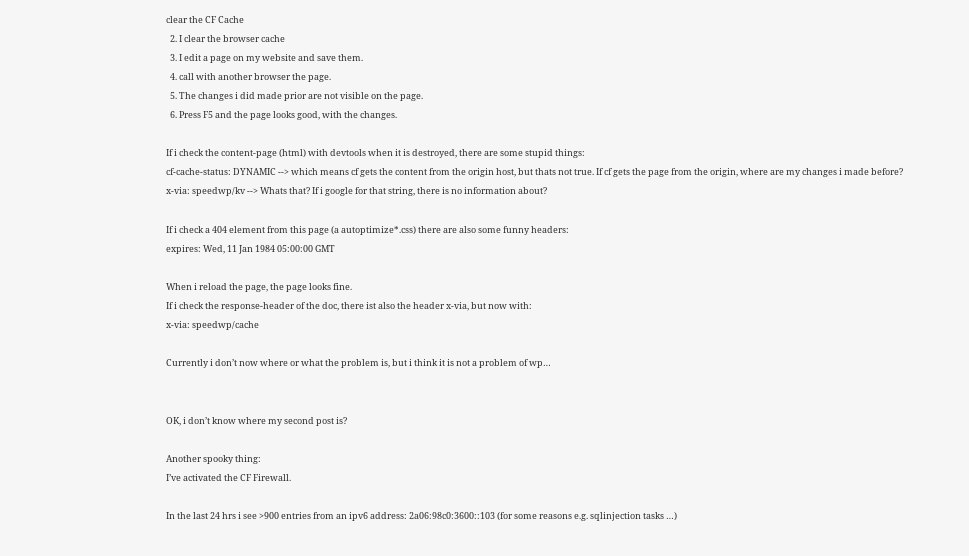clear the CF Cache
  2. I clear the browser cache
  3. I edit a page on my website and save them.
  4. call with another browser the page.
  5. The changes i did made prior are not visible on the page.
  6. Press F5 and the page looks good, with the changes.

If i check the content-page (html) with devtools when it is destroyed, there are some stupid things:
cf-cache-status: DYNAMIC --> which means cf gets the content from the origin host, but thats not true. If cf gets the page from the origin, where are my changes i made before?
x-via: speedwp/kv --> Whats that? If i google for that string, there is no information about?

If i check a 404 element from this page (a autoptimize*.css) there are also some funny headers:
expires: Wed, 11 Jan 1984 05:00:00 GMT

When i reload the page, the page looks fine.
If i check the response-header of the doc, there ist also the header x-via, but now with:
x-via: speedwp/cache

Currently i don’t now where or what the problem is, but i think it is not a problem of wp…


OK, i don’t know where my second post is?

Another spooky thing:
I’ve activated the CF Firewall.

In the last 24 hrs i see >900 entries from an ipv6 address: 2a06:98c0:3600::103 (for some reasons e.g. sqlinjection tasks …)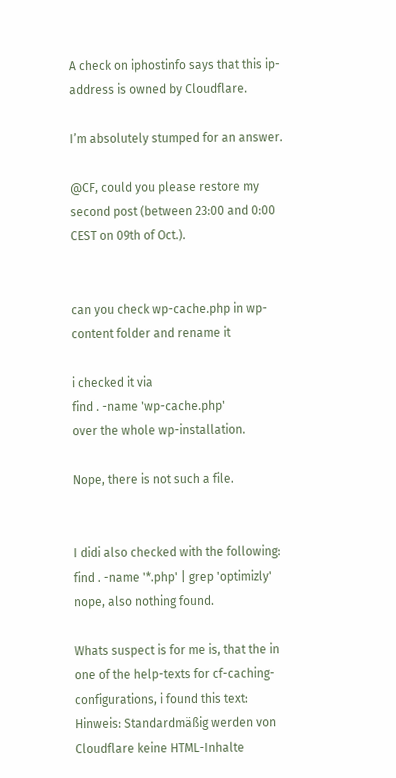A check on iphostinfo says that this ip-address is owned by Cloudflare.

I’m absolutely stumped for an answer.

@CF, could you please restore my second post (between 23:00 and 0:00 CEST on 09th of Oct.).


can you check wp-cache.php in wp-content folder and rename it

i checked it via
find . -name 'wp-cache.php'
over the whole wp-installation.

Nope, there is not such a file.


I didi also checked with the following:
find . -name '*.php' | grep 'optimizly'
nope, also nothing found.

Whats suspect is for me is, that the in one of the help-texts for cf-caching-configurations, i found this text:
Hinweis: Standardmäßig werden von Cloudflare keine HTML-Inhalte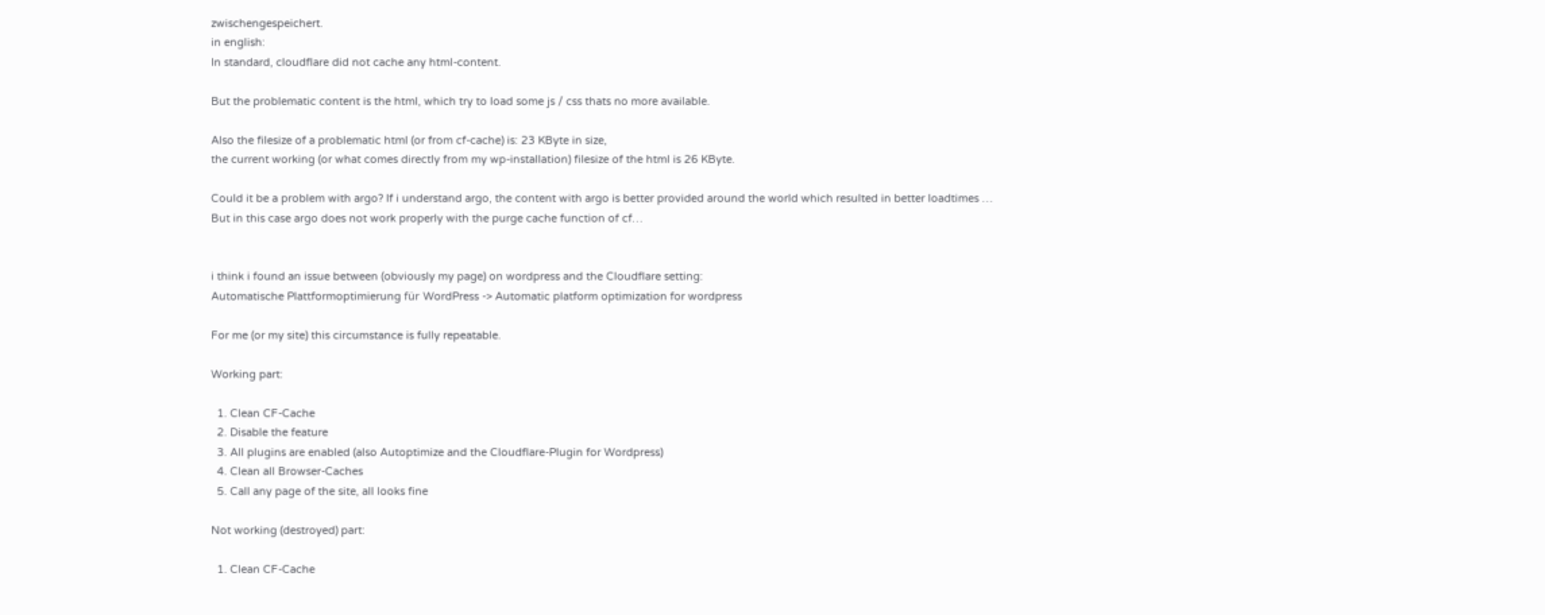zwischengespeichert.
in english:
In standard, cloudflare did not cache any html-content.

But the problematic content is the html, which try to load some js / css thats no more available.

Also the filesize of a problematic html (or from cf-cache) is: 23 KByte in size,
the current working (or what comes directly from my wp-installation) filesize of the html is 26 KByte.

Could it be a problem with argo? If i understand argo, the content with argo is better provided around the world which resulted in better loadtimes …
But in this case argo does not work properly with the purge cache function of cf…


i think i found an issue between (obviously my page) on wordpress and the Cloudflare setting:
Automatische Plattformoptimierung für WordPress -> Automatic platform optimization for wordpress

For me (or my site) this circumstance is fully repeatable.

Working part:

  1. Clean CF-Cache
  2. Disable the feature
  3. All plugins are enabled (also Autoptimize and the Cloudflare-Plugin for Wordpress)
  4. Clean all Browser-Caches
  5. Call any page of the site, all looks fine

Not working (destroyed) part:

  1. Clean CF-Cache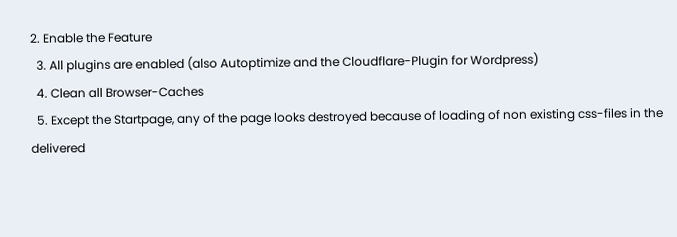2. Enable the Feature
  3. All plugins are enabled (also Autoptimize and the Cloudflare-Plugin for Wordpress)
  4. Clean all Browser-Caches
  5. Except the Startpage, any of the page looks destroyed because of loading of non existing css-files in the delivered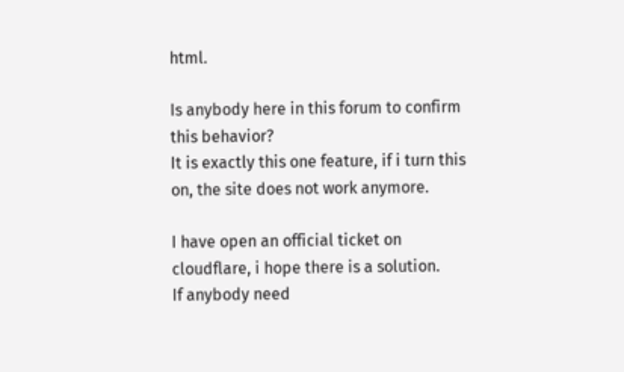html.

Is anybody here in this forum to confirm this behavior?
It is exactly this one feature, if i turn this on, the site does not work anymore.

I have open an official ticket on cloudflare, i hope there is a solution.
If anybody need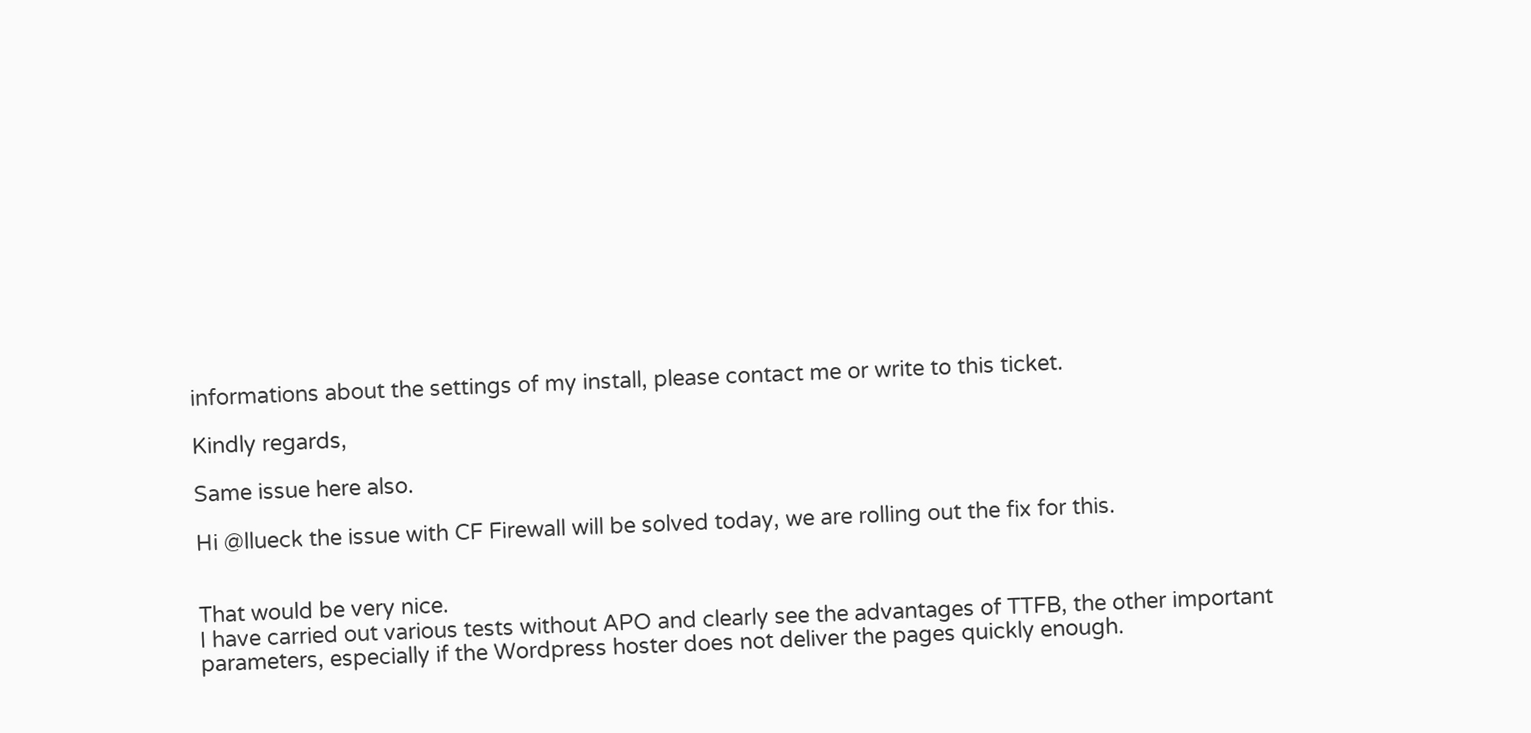informations about the settings of my install, please contact me or write to this ticket.

Kindly regards,

Same issue here also.

Hi @llueck the issue with CF Firewall will be solved today, we are rolling out the fix for this.


That would be very nice.
I have carried out various tests without APO and clearly see the advantages of TTFB, the other important parameters, especially if the Wordpress hoster does not deliver the pages quickly enough.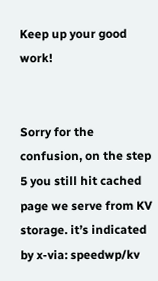Keep up your good work!


Sorry for the confusion, on the step 5 you still hit cached page we serve from KV storage. it’s indicated by x-via: speedwp/kv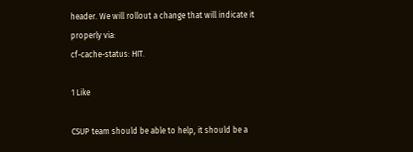header. We will rollout a change that will indicate it properly via:
cf-cache-status: HIT.

1 Like

CSUP team should be able to help, it should be a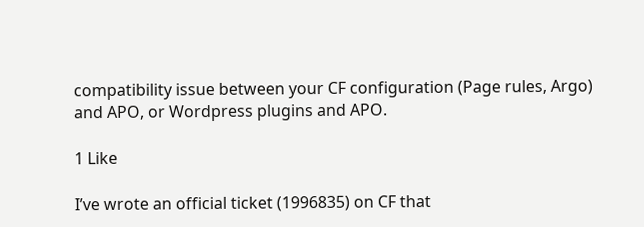compatibility issue between your CF configuration (Page rules, Argo) and APO, or Wordpress plugins and APO.

1 Like

I’ve wrote an official ticket (1996835) on CF that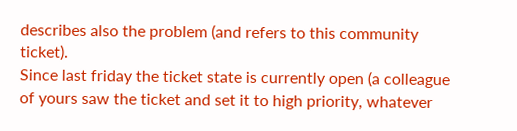describes also the problem (and refers to this community ticket).
Since last friday the ticket state is currently open (a colleague of yours saw the ticket and set it to high priority, whatever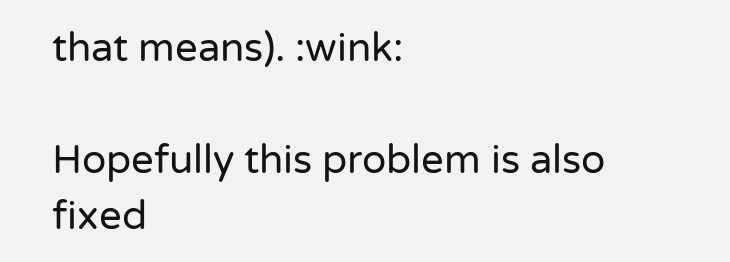that means). :wink:

Hopefully this problem is also fixed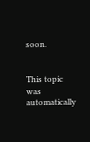soon.


This topic was automatically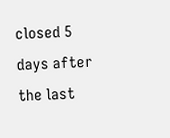closed 5 days after the last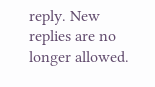reply. New replies are no longer allowed.